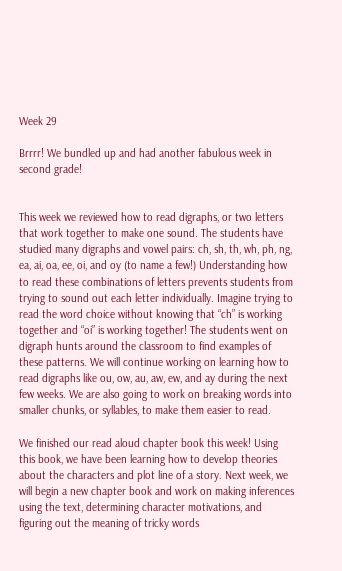Week 29

Brrrr! We bundled up and had another fabulous week in second grade!


This week we reviewed how to read digraphs, or two letters that work together to make one sound. The students have studied many digraphs and vowel pairs: ch, sh, th, wh, ph, ng, ea, ai, oa, ee, oi, and oy (to name a few!) Understanding how to read these combinations of letters prevents students from trying to sound out each letter individually. Imagine trying to read the word choice without knowing that “ch” is working together and “oi” is working together! The students went on digraph hunts around the classroom to find examples of these patterns. We will continue working on learning how to read digraphs like ou, ow, au, aw, ew, and ay during the next few weeks. We are also going to work on breaking words into smaller chunks, or syllables, to make them easier to read.

We finished our read aloud chapter book this week! Using this book, we have been learning how to develop theories about the characters and plot line of a story. Next week, we will begin a new chapter book and work on making inferences using the text, determining character motivations, and figuring out the meaning of tricky words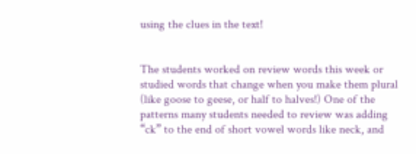using the clues in the text!


The students worked on review words this week or studied words that change when you make them plural (like goose to geese, or half to halves!) One of the patterns many students needed to review was adding “ck” to the end of short vowel words like neck, and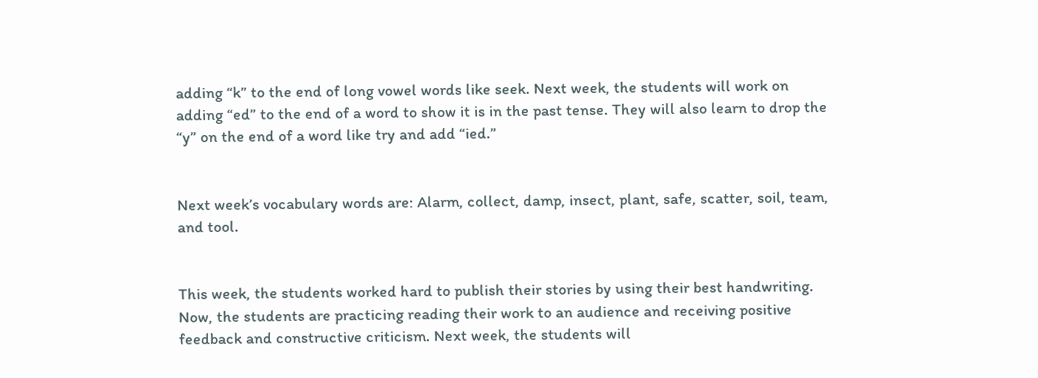adding “k” to the end of long vowel words like seek. Next week, the students will work on adding “ed” to the end of a word to show it is in the past tense. They will also learn to drop the “y” on the end of a word like try and add “ied.”


Next week’s vocabulary words are: Alarm, collect, damp, insect, plant, safe, scatter, soil, team, and tool.


This week, the students worked hard to publish their stories by using their best handwriting. Now, the students are practicing reading their work to an audience and receiving positive feedback and constructive criticism. Next week, the students will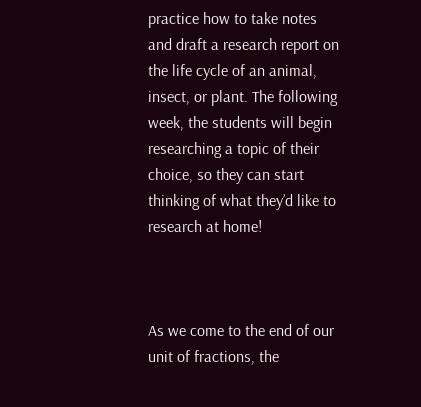practice how to take notes and draft a research report on the life cycle of an animal, insect, or plant. The following week, the students will begin researching a topic of their choice, so they can start thinking of what they’d like to research at home!



As we come to the end of our unit of fractions, the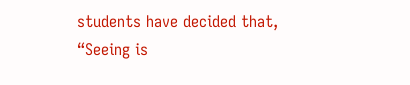students have decided that, “Seeing is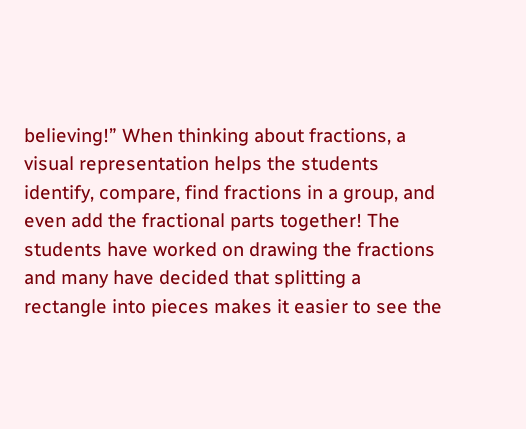believing!” When thinking about fractions, a visual representation helps the students identify, compare, find fractions in a group, and even add the fractional parts together! The students have worked on drawing the fractions and many have decided that splitting a rectangle into pieces makes it easier to see the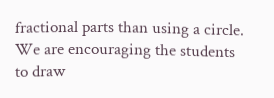fractional parts than using a circle. We are encouraging the students to draw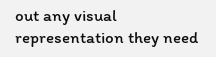out any visual representation they need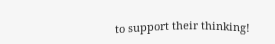to support their thinking!